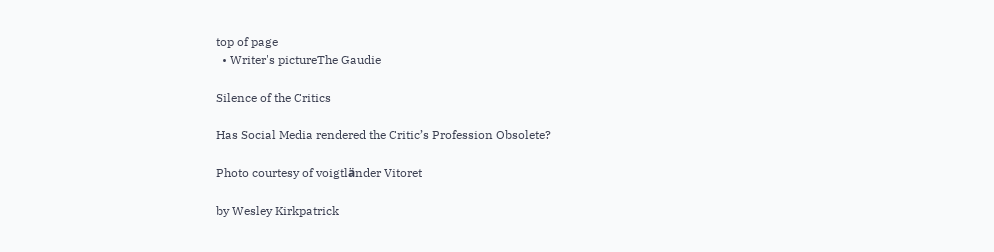top of page
  • Writer's pictureThe Gaudie

Silence of the Critics

Has Social Media rendered the Critic’s Profession Obsolete?

Photo courtesy of voigtlӓnder Vitoret

by Wesley Kirkpatrick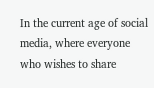In the current age of social media, where everyone who wishes to share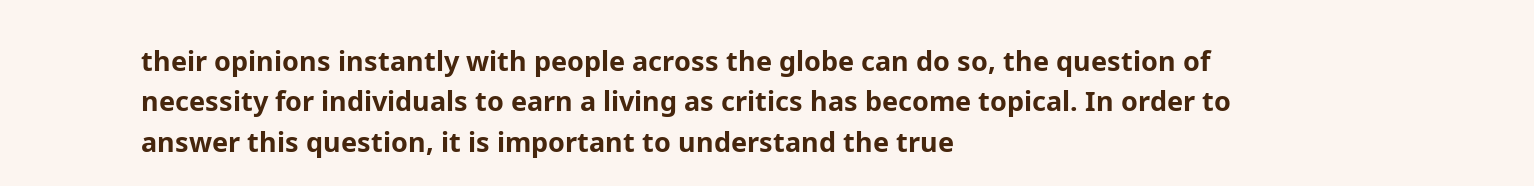their opinions instantly with people across the globe can do so, the question of necessity for individuals to earn a living as critics has become topical. In order to answer this question, it is important to understand the true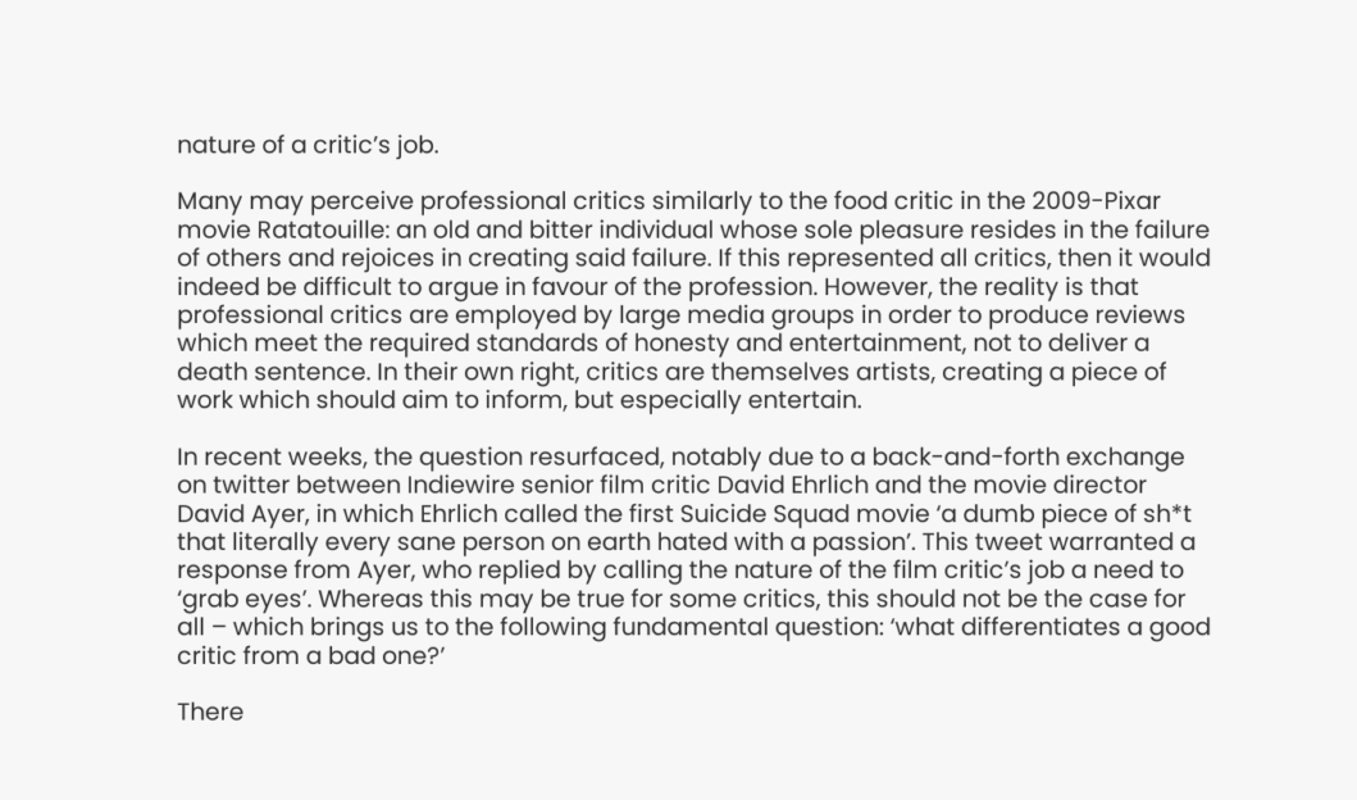nature of a critic’s job.

Many may perceive professional critics similarly to the food critic in the 2009-Pixar movie Ratatouille: an old and bitter individual whose sole pleasure resides in the failure of others and rejoices in creating said failure. If this represented all critics, then it would indeed be difficult to argue in favour of the profession. However, the reality is that professional critics are employed by large media groups in order to produce reviews which meet the required standards of honesty and entertainment, not to deliver a death sentence. In their own right, critics are themselves artists, creating a piece of work which should aim to inform, but especially entertain.

In recent weeks, the question resurfaced, notably due to a back-and-forth exchange on twitter between Indiewire senior film critic David Ehrlich and the movie director David Ayer, in which Ehrlich called the first Suicide Squad movie ‘a dumb piece of sh*t that literally every sane person on earth hated with a passion’. This tweet warranted a response from Ayer, who replied by calling the nature of the film critic’s job a need to ‘grab eyes’. Whereas this may be true for some critics, this should not be the case for all – which brings us to the following fundamental question: ‘what differentiates a good critic from a bad one?’

There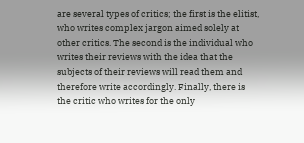are several types of critics; the first is the elitist, who writes complex jargon aimed solely at other critics. The second is the individual who writes their reviews with the idea that the subjects of their reviews will read them and therefore write accordingly. Finally, there is the critic who writes for the only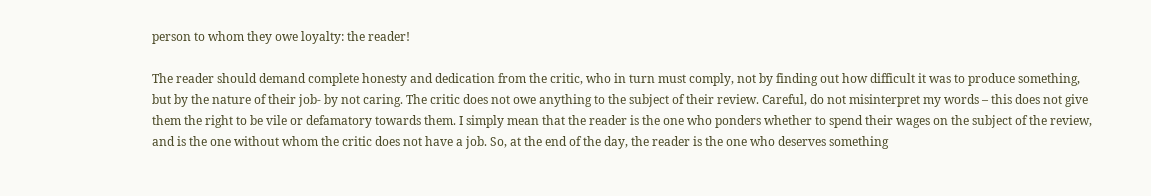person to whom they owe loyalty: the reader!

The reader should demand complete honesty and dedication from the critic, who in turn must comply, not by finding out how difficult it was to produce something, but by the nature of their job- by not caring. The critic does not owe anything to the subject of their review. Careful, do not misinterpret my words – this does not give them the right to be vile or defamatory towards them. I simply mean that the reader is the one who ponders whether to spend their wages on the subject of the review, and is the one without whom the critic does not have a job. So, at the end of the day, the reader is the one who deserves something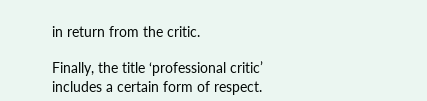in return from the critic.

Finally, the title ‘professional critic’ includes a certain form of respect.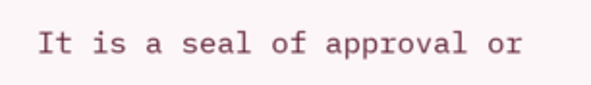It is a seal of approval or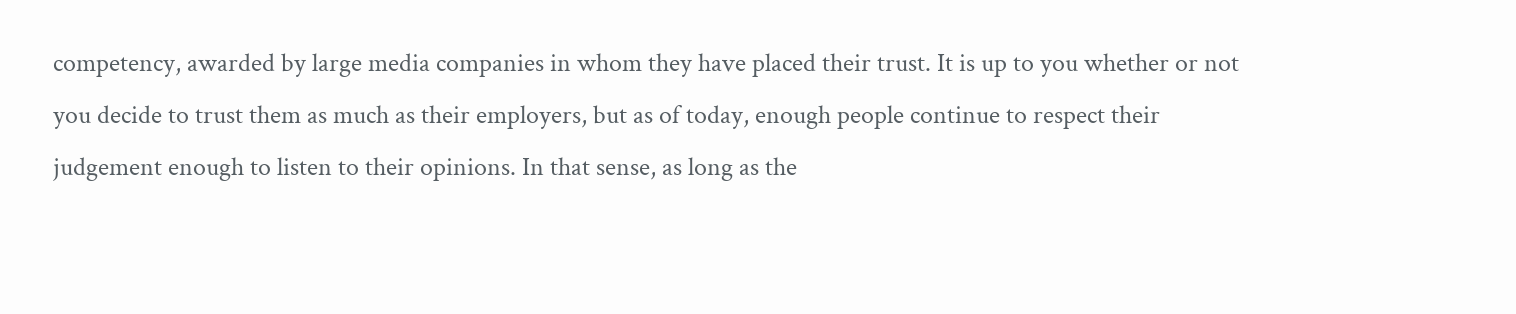competency, awarded by large media companies in whom they have placed their trust. It is up to you whether or not you decide to trust them as much as their employers, but as of today, enough people continue to respect their judgement enough to listen to their opinions. In that sense, as long as the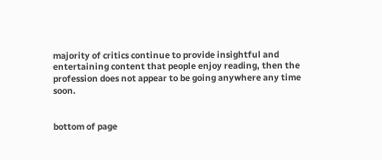majority of critics continue to provide insightful and entertaining content that people enjoy reading, then the profession does not appear to be going anywhere any time soon.


bottom of page